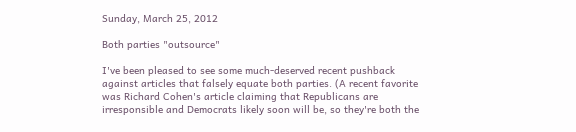Sunday, March 25, 2012

Both parties "outsource"

I've been pleased to see some much-deserved recent pushback against articles that falsely equate both parties. (A recent favorite was Richard Cohen's article claiming that Republicans are irresponsible and Democrats likely soon will be, so they're both the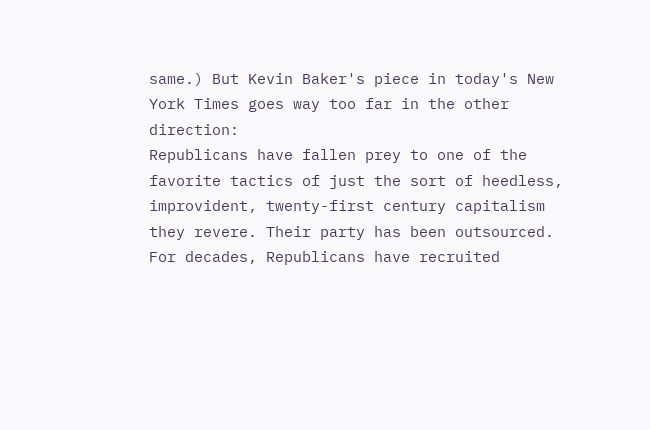same.) But Kevin Baker's piece in today's New York Times goes way too far in the other direction:
Republicans have fallen prey to one of the favorite tactics of just the sort of heedless, improvident, twenty-first century capitalism they revere. Their party has been outsourced.
For decades, Republicans have recruited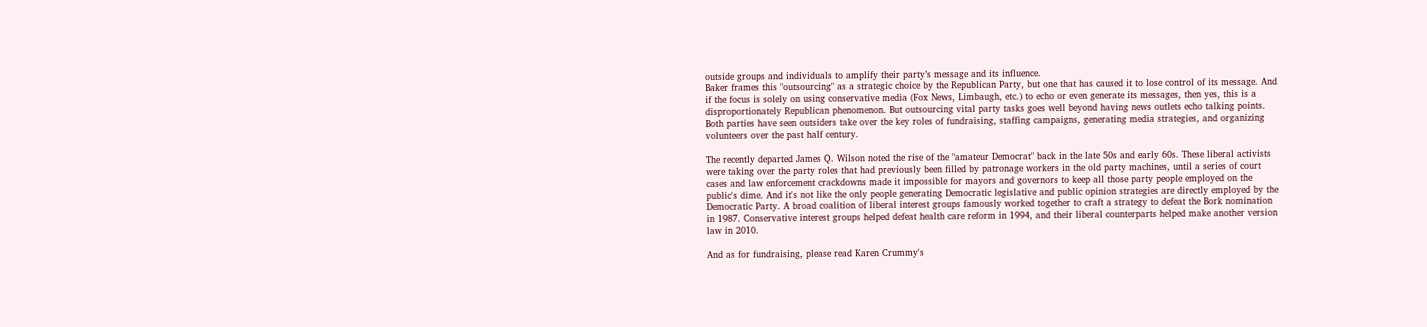outside groups and individuals to amplify their party’s message and its influence.
Baker frames this "outsourcing" as a strategic choice by the Republican Party, but one that has caused it to lose control of its message. And if the focus is solely on using conservative media (Fox News, Limbaugh, etc.) to echo or even generate its messages, then yes, this is a disproportionately Republican phenomenon. But outsourcing vital party tasks goes well beyond having news outlets echo talking points. Both parties have seen outsiders take over the key roles of fundraising, staffing campaigns, generating media strategies, and organizing volunteers over the past half century.

The recently departed James Q. Wilson noted the rise of the "amateur Democrat" back in the late 50s and early 60s. These liberal activists were taking over the party roles that had previously been filled by patronage workers in the old party machines, until a series of court cases and law enforcement crackdowns made it impossible for mayors and governors to keep all those party people employed on the public's dime. And it's not like the only people generating Democratic legislative and public opinion strategies are directly employed by the Democratic Party. A broad coalition of liberal interest groups famously worked together to craft a strategy to defeat the Bork nomination in 1987. Conservative interest groups helped defeat health care reform in 1994, and their liberal counterparts helped make another version law in 2010.

And as for fundraising, please read Karen Crummy's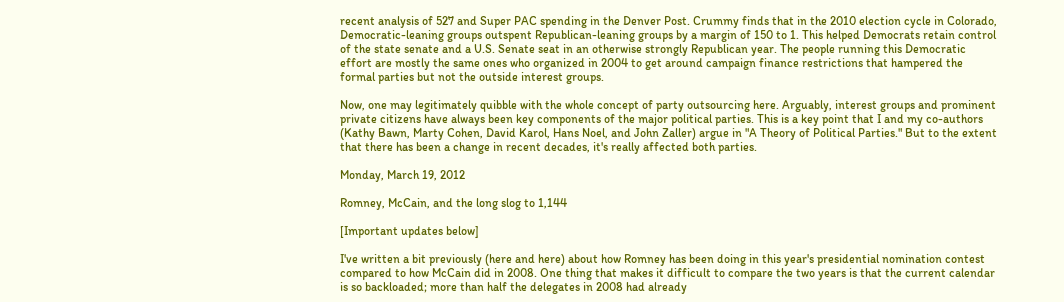recent analysis of 527 and Super PAC spending in the Denver Post. Crummy finds that in the 2010 election cycle in Colorado, Democratic-leaning groups outspent Republican-leaning groups by a margin of 150 to 1. This helped Democrats retain control of the state senate and a U.S. Senate seat in an otherwise strongly Republican year. The people running this Democratic effort are mostly the same ones who organized in 2004 to get around campaign finance restrictions that hampered the formal parties but not the outside interest groups.

Now, one may legitimately quibble with the whole concept of party outsourcing here. Arguably, interest groups and prominent private citizens have always been key components of the major political parties. This is a key point that I and my co-authors (Kathy Bawn, Marty Cohen, David Karol, Hans Noel, and John Zaller) argue in "A Theory of Political Parties." But to the extent that there has been a change in recent decades, it's really affected both parties.

Monday, March 19, 2012

Romney, McCain, and the long slog to 1,144

[Important updates below]

I've written a bit previously (here and here) about how Romney has been doing in this year's presidential nomination contest compared to how McCain did in 2008. One thing that makes it difficult to compare the two years is that the current calendar is so backloaded; more than half the delegates in 2008 had already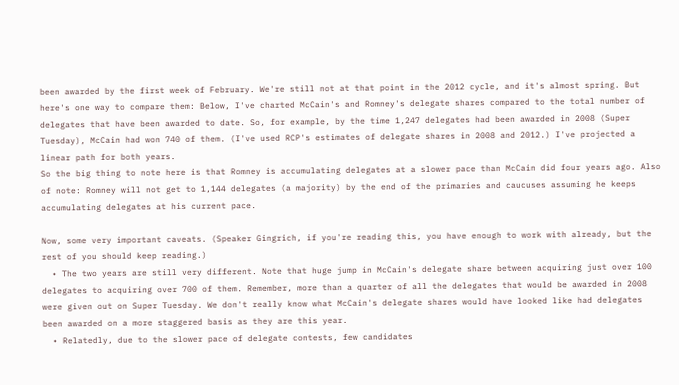been awarded by the first week of February. We're still not at that point in the 2012 cycle, and it's almost spring. But here's one way to compare them: Below, I've charted McCain's and Romney's delegate shares compared to the total number of delegates that have been awarded to date. So, for example, by the time 1,247 delegates had been awarded in 2008 (Super Tuesday), McCain had won 740 of them. (I've used RCP's estimates of delegate shares in 2008 and 2012.) I've projected a linear path for both years.
So the big thing to note here is that Romney is accumulating delegates at a slower pace than McCain did four years ago. Also of note: Romney will not get to 1,144 delegates (a majority) by the end of the primaries and caucuses assuming he keeps accumulating delegates at his current pace.

Now, some very important caveats. (Speaker Gingrich, if you're reading this, you have enough to work with already, but the rest of you should keep reading.)
  • The two years are still very different. Note that huge jump in McCain's delegate share between acquiring just over 100 delegates to acquiring over 700 of them. Remember, more than a quarter of all the delegates that would be awarded in 2008 were given out on Super Tuesday. We don't really know what McCain's delegate shares would have looked like had delegates been awarded on a more staggered basis as they are this year.
  • Relatedly, due to the slower pace of delegate contests, few candidates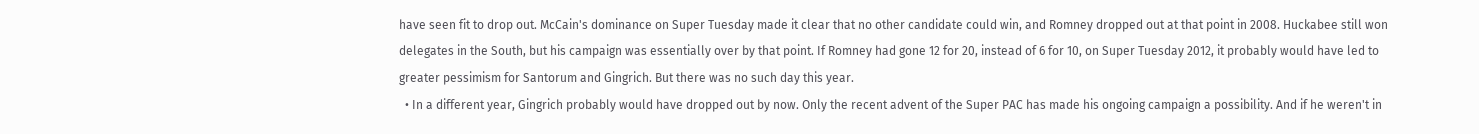have seen fit to drop out. McCain's dominance on Super Tuesday made it clear that no other candidate could win, and Romney dropped out at that point in 2008. Huckabee still won delegates in the South, but his campaign was essentially over by that point. If Romney had gone 12 for 20, instead of 6 for 10, on Super Tuesday 2012, it probably would have led to greater pessimism for Santorum and Gingrich. But there was no such day this year.
  • In a different year, Gingrich probably would have dropped out by now. Only the recent advent of the Super PAC has made his ongoing campaign a possibility. And if he weren't in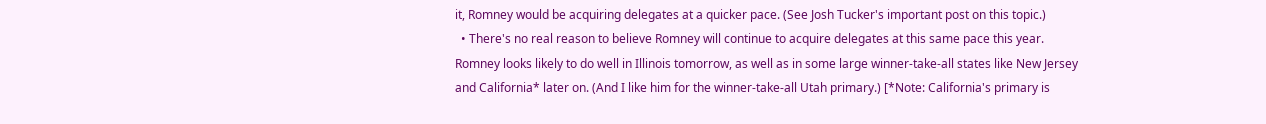it, Romney would be acquiring delegates at a quicker pace. (See Josh Tucker's important post on this topic.)
  • There's no real reason to believe Romney will continue to acquire delegates at this same pace this year. Romney looks likely to do well in Illinois tomorrow, as well as in some large winner-take-all states like New Jersey and California* later on. (And I like him for the winner-take-all Utah primary.) [*Note: California's primary is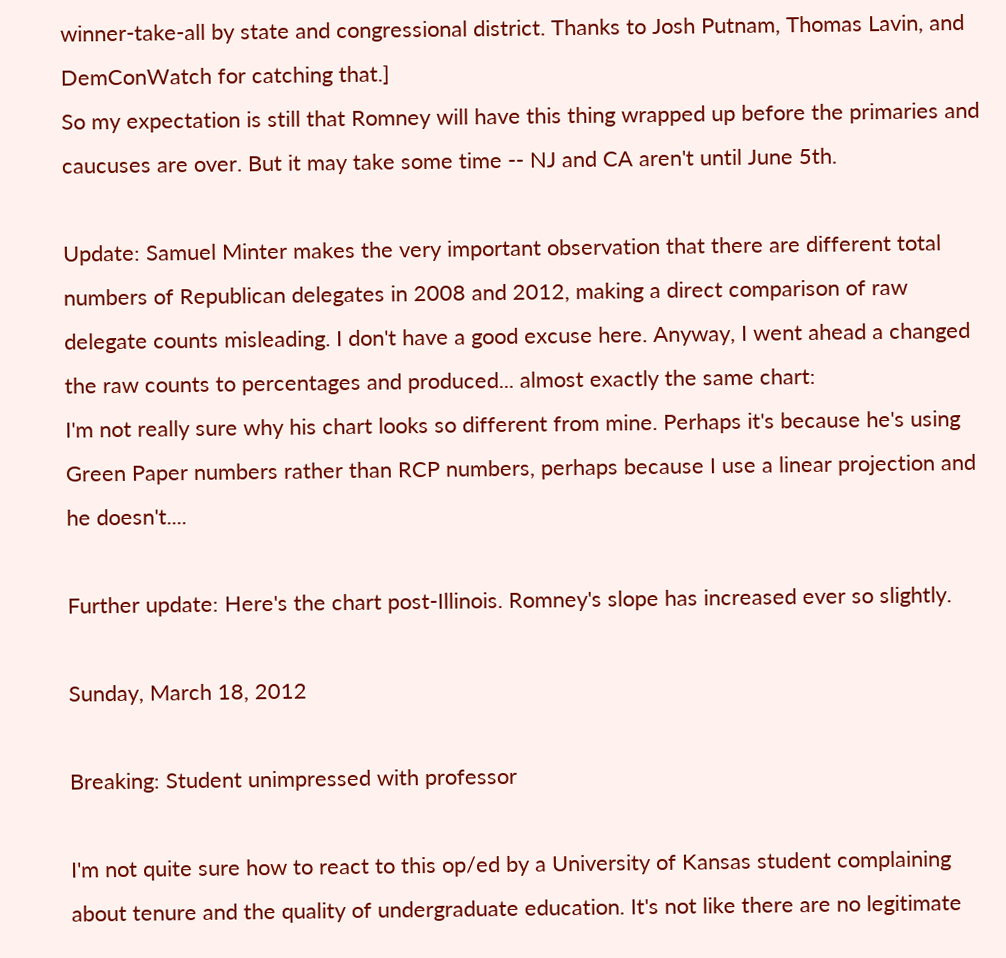winner-take-all by state and congressional district. Thanks to Josh Putnam, Thomas Lavin, and DemConWatch for catching that.]
So my expectation is still that Romney will have this thing wrapped up before the primaries and caucuses are over. But it may take some time -- NJ and CA aren't until June 5th.

Update: Samuel Minter makes the very important observation that there are different total numbers of Republican delegates in 2008 and 2012, making a direct comparison of raw delegate counts misleading. I don't have a good excuse here. Anyway, I went ahead a changed the raw counts to percentages and produced... almost exactly the same chart:
I'm not really sure why his chart looks so different from mine. Perhaps it's because he's using Green Paper numbers rather than RCP numbers, perhaps because I use a linear projection and he doesn't....

Further update: Here's the chart post-Illinois. Romney's slope has increased ever so slightly.

Sunday, March 18, 2012

Breaking: Student unimpressed with professor

I'm not quite sure how to react to this op/ed by a University of Kansas student complaining about tenure and the quality of undergraduate education. It's not like there are no legitimate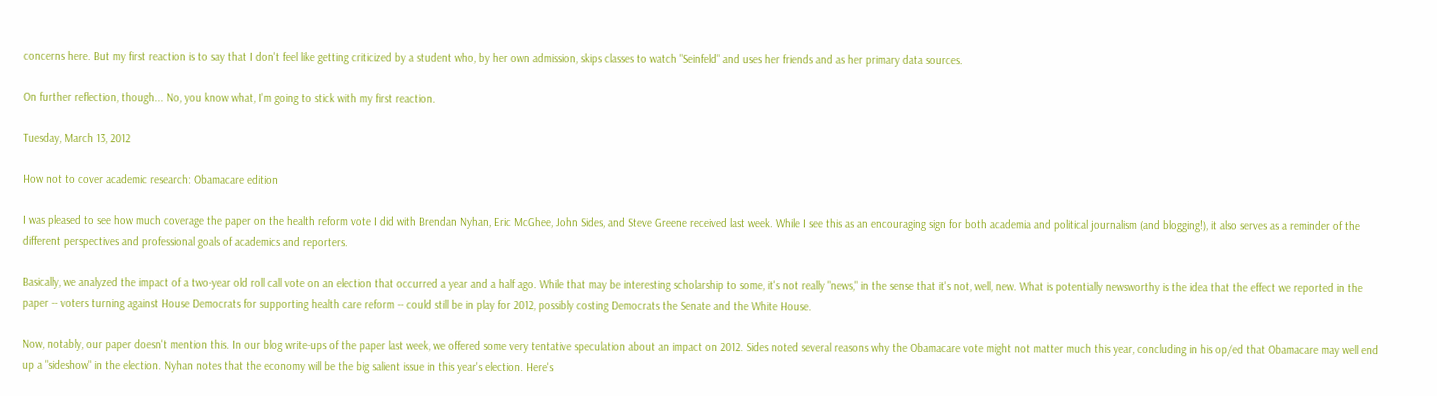concerns here. But my first reaction is to say that I don't feel like getting criticized by a student who, by her own admission, skips classes to watch "Seinfeld" and uses her friends and as her primary data sources.

On further reflection, though... No, you know what, I'm going to stick with my first reaction.

Tuesday, March 13, 2012

How not to cover academic research: Obamacare edition

I was pleased to see how much coverage the paper on the health reform vote I did with Brendan Nyhan, Eric McGhee, John Sides, and Steve Greene received last week. While I see this as an encouraging sign for both academia and political journalism (and blogging!), it also serves as a reminder of the different perspectives and professional goals of academics and reporters.

Basically, we analyzed the impact of a two-year old roll call vote on an election that occurred a year and a half ago. While that may be interesting scholarship to some, it's not really "news," in the sense that it's not, well, new. What is potentially newsworthy is the idea that the effect we reported in the paper -- voters turning against House Democrats for supporting health care reform -- could still be in play for 2012, possibly costing Democrats the Senate and the White House.

Now, notably, our paper doesn't mention this. In our blog write-ups of the paper last week, we offered some very tentative speculation about an impact on 2012. Sides noted several reasons why the Obamacare vote might not matter much this year, concluding in his op/ed that Obamacare may well end up a "sideshow" in the election. Nyhan notes that the economy will be the big salient issue in this year's election. Here's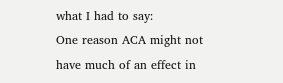what I had to say:
One reason ACA might not have much of an effect in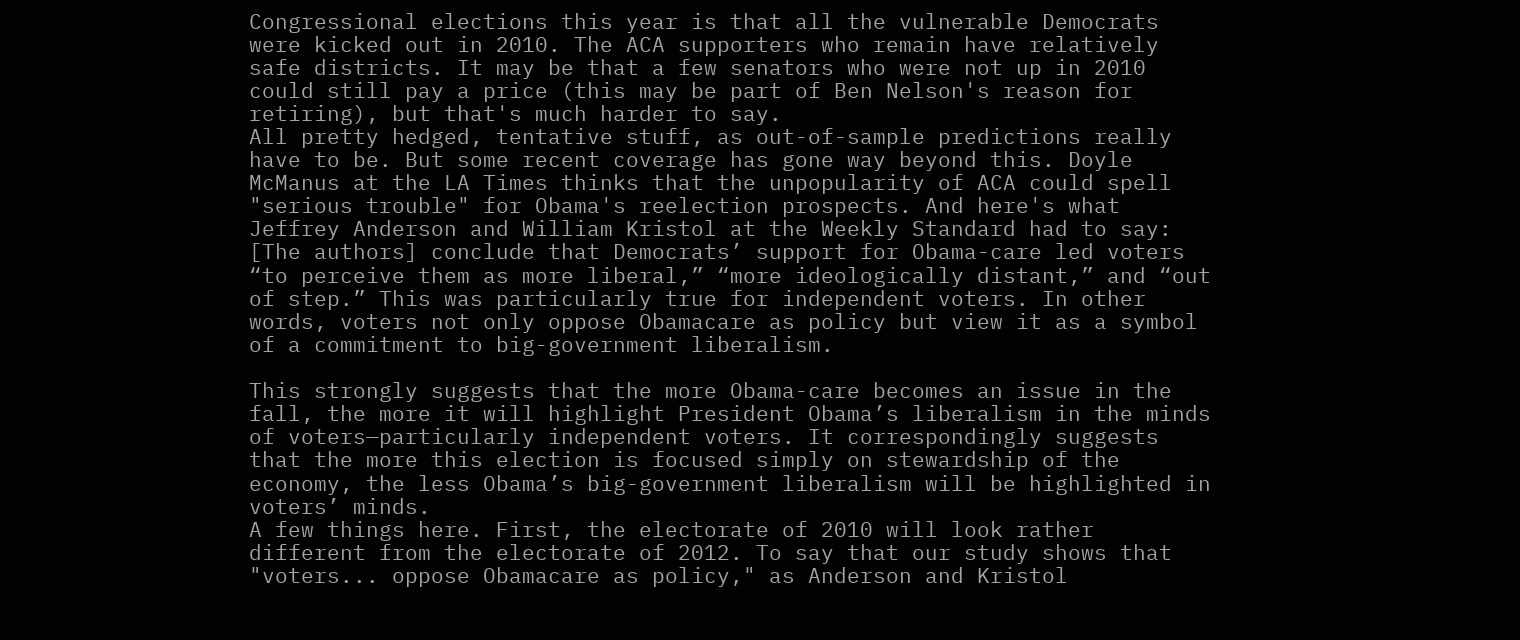Congressional elections this year is that all the vulnerable Democrats were kicked out in 2010. The ACA supporters who remain have relatively safe districts. It may be that a few senators who were not up in 2010 could still pay a price (this may be part of Ben Nelson's reason for retiring), but that's much harder to say.
All pretty hedged, tentative stuff, as out-of-sample predictions really have to be. But some recent coverage has gone way beyond this. Doyle McManus at the LA Times thinks that the unpopularity of ACA could spell "serious trouble" for Obama's reelection prospects. And here's what Jeffrey Anderson and William Kristol at the Weekly Standard had to say:
[The authors] conclude that Democrats’ support for Obama-care led voters “to perceive them as more liberal,” “more ideologically distant,” and “out of step.” This was particularly true for independent voters. In other words, voters not only oppose Obamacare as policy but view it as a symbol of a commitment to big-government liberalism.

This strongly suggests that the more Obama-care becomes an issue in the fall, the more it will highlight President Obama’s liberalism in the minds of voters—particularly independent voters. It correspondingly suggests that the more this election is focused simply on stewardship of the economy, the less Obama’s big-government liberalism will be highlighted in voters’ minds.
A few things here. First, the electorate of 2010 will look rather different from the electorate of 2012. To say that our study shows that "voters... oppose Obamacare as policy," as Anderson and Kristol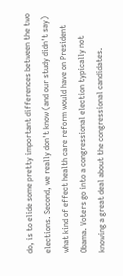do, is to elide some pretty important differences between the two elections. Second, we really don't know (and our study didn't say) what kind of effect health care reform would have on President Obama. Voters go into a congressional election typically not knowing a great deal about the congressional candidates.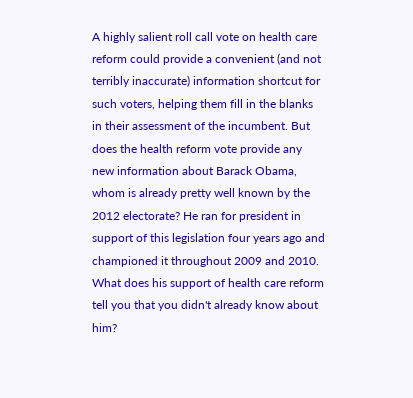A highly salient roll call vote on health care reform could provide a convenient (and not terribly inaccurate) information shortcut for such voters, helping them fill in the blanks in their assessment of the incumbent. But does the health reform vote provide any new information about Barack Obama, whom is already pretty well known by the 2012 electorate? He ran for president in support of this legislation four years ago and championed it throughout 2009 and 2010. What does his support of health care reform tell you that you didn't already know about him?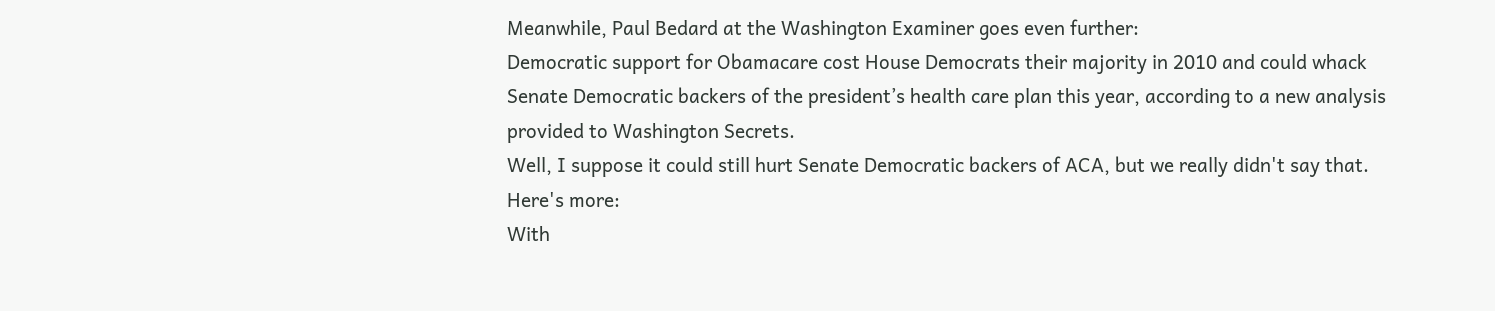Meanwhile, Paul Bedard at the Washington Examiner goes even further:
Democratic support for Obamacare cost House Democrats their majority in 2010 and could whack Senate Democratic backers of the president’s health care plan this year, according to a new analysis provided to Washington Secrets.
Well, I suppose it could still hurt Senate Democratic backers of ACA, but we really didn't say that. Here's more:
With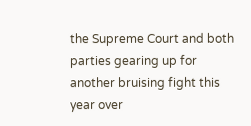the Supreme Court and both parties gearing up for another bruising fight this year over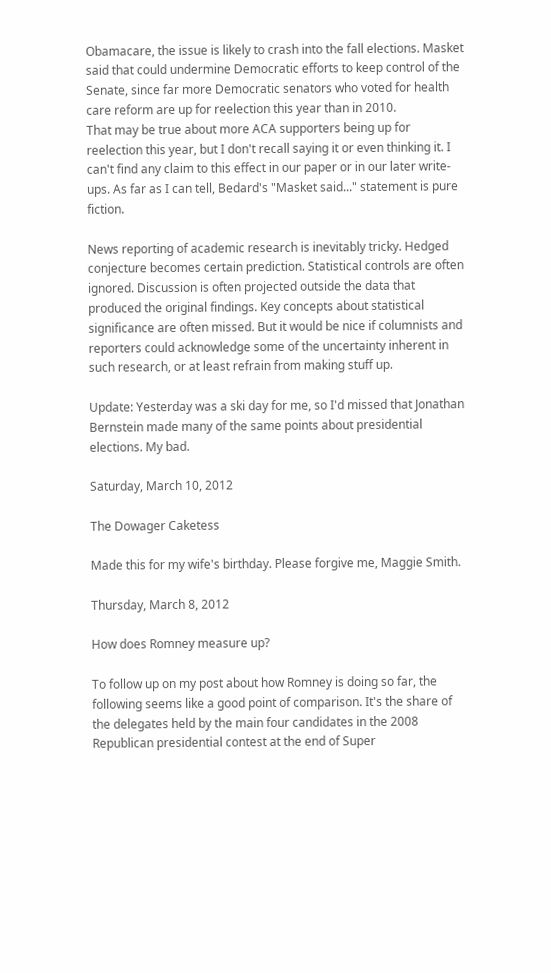Obamacare, the issue is likely to crash into the fall elections. Masket said that could undermine Democratic efforts to keep control of the Senate, since far more Democratic senators who voted for health care reform are up for reelection this year than in 2010.
That may be true about more ACA supporters being up for reelection this year, but I don't recall saying it or even thinking it. I can't find any claim to this effect in our paper or in our later write-ups. As far as I can tell, Bedard's "Masket said..." statement is pure fiction.

News reporting of academic research is inevitably tricky. Hedged conjecture becomes certain prediction. Statistical controls are often ignored. Discussion is often projected outside the data that produced the original findings. Key concepts about statistical significance are often missed. But it would be nice if columnists and reporters could acknowledge some of the uncertainty inherent in such research, or at least refrain from making stuff up.

Update: Yesterday was a ski day for me, so I'd missed that Jonathan Bernstein made many of the same points about presidential elections. My bad.

Saturday, March 10, 2012

The Dowager Caketess

Made this for my wife's birthday. Please forgive me, Maggie Smith.

Thursday, March 8, 2012

How does Romney measure up?

To follow up on my post about how Romney is doing so far, the following seems like a good point of comparison. It's the share of the delegates held by the main four candidates in the 2008 Republican presidential contest at the end of Super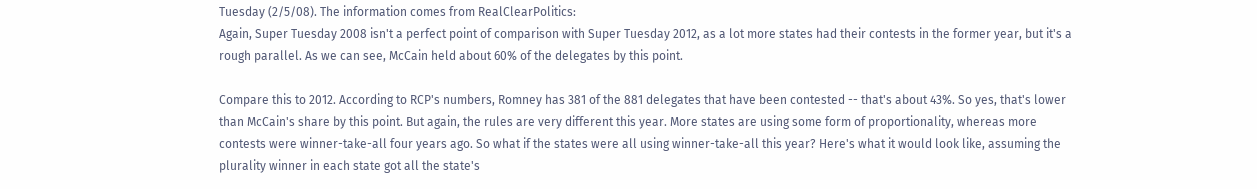Tuesday (2/5/08). The information comes from RealClearPolitics:
Again, Super Tuesday 2008 isn't a perfect point of comparison with Super Tuesday 2012, as a lot more states had their contests in the former year, but it's a rough parallel. As we can see, McCain held about 60% of the delegates by this point.

Compare this to 2012. According to RCP's numbers, Romney has 381 of the 881 delegates that have been contested -- that's about 43%. So yes, that's lower than McCain's share by this point. But again, the rules are very different this year. More states are using some form of proportionality, whereas more contests were winner-take-all four years ago. So what if the states were all using winner-take-all this year? Here's what it would look like, assuming the plurality winner in each state got all the state's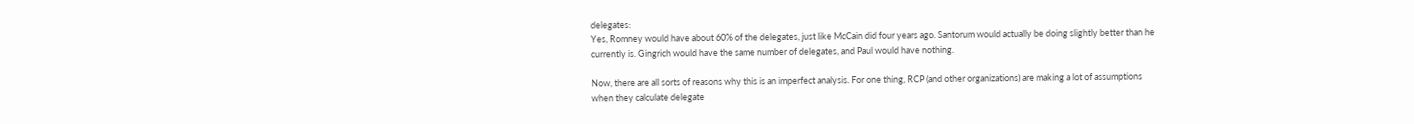delegates:
Yes, Romney would have about 60% of the delegates, just like McCain did four years ago. Santorum would actually be doing slightly better than he currently is. Gingrich would have the same number of delegates, and Paul would have nothing.

Now, there are all sorts of reasons why this is an imperfect analysis. For one thing, RCP (and other organizations) are making a lot of assumptions when they calculate delegate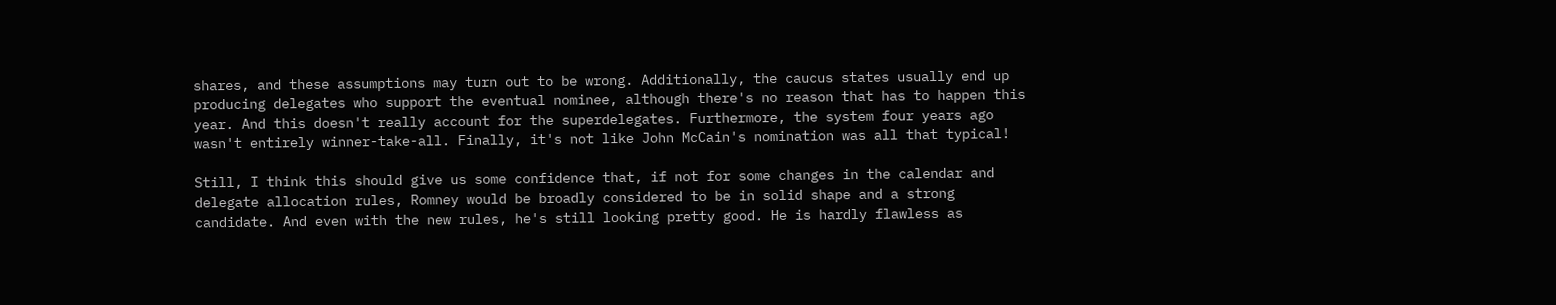shares, and these assumptions may turn out to be wrong. Additionally, the caucus states usually end up producing delegates who support the eventual nominee, although there's no reason that has to happen this year. And this doesn't really account for the superdelegates. Furthermore, the system four years ago wasn't entirely winner-take-all. Finally, it's not like John McCain's nomination was all that typical!

Still, I think this should give us some confidence that, if not for some changes in the calendar and delegate allocation rules, Romney would be broadly considered to be in solid shape and a strong candidate. And even with the new rules, he's still looking pretty good. He is hardly flawless as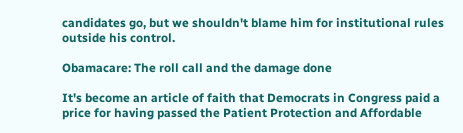candidates go, but we shouldn't blame him for institutional rules outside his control.

Obamacare: The roll call and the damage done

It's become an article of faith that Democrats in Congress paid a price for having passed the Patient Protection and Affordable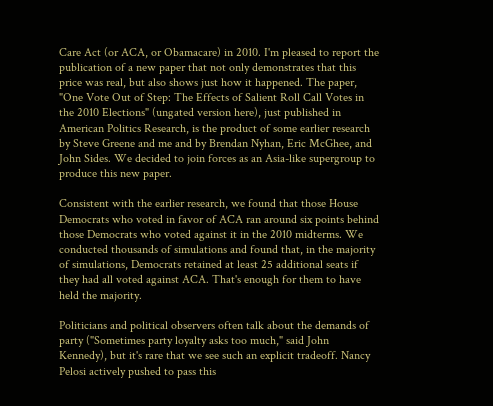Care Act (or ACA, or Obamacare) in 2010. I'm pleased to report the publication of a new paper that not only demonstrates that this price was real, but also shows just how it happened. The paper, "One Vote Out of Step: The Effects of Salient Roll Call Votes in the 2010 Elections" (ungated version here), just published in American Politics Research, is the product of some earlier research by Steve Greene and me and by Brendan Nyhan, Eric McGhee, and John Sides. We decided to join forces as an Asia-like supergroup to produce this new paper.

Consistent with the earlier research, we found that those House Democrats who voted in favor of ACA ran around six points behind those Democrats who voted against it in the 2010 midterms. We conducted thousands of simulations and found that, in the majority of simulations, Democrats retained at least 25 additional seats if they had all voted against ACA. That's enough for them to have held the majority.

Politicians and political observers often talk about the demands of party ("Sometimes party loyalty asks too much," said John Kennedy), but it's rare that we see such an explicit tradeoff. Nancy Pelosi actively pushed to pass this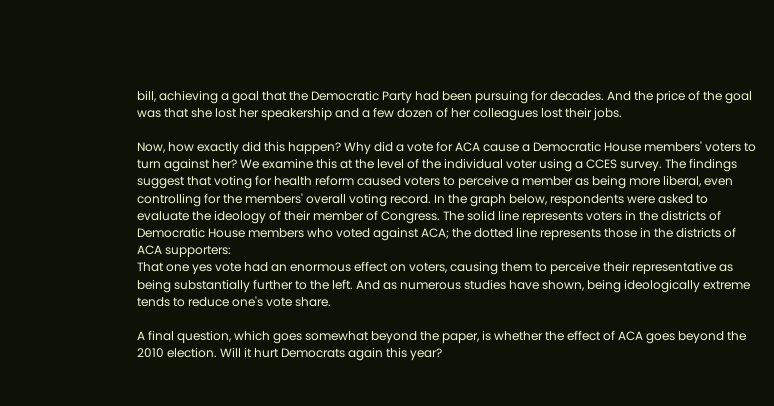bill, achieving a goal that the Democratic Party had been pursuing for decades. And the price of the goal was that she lost her speakership and a few dozen of her colleagues lost their jobs.

Now, how exactly did this happen? Why did a vote for ACA cause a Democratic House members' voters to turn against her? We examine this at the level of the individual voter using a CCES survey. The findings suggest that voting for health reform caused voters to perceive a member as being more liberal, even controlling for the members' overall voting record. In the graph below, respondents were asked to evaluate the ideology of their member of Congress. The solid line represents voters in the districts of Democratic House members who voted against ACA; the dotted line represents those in the districts of ACA supporters:
That one yes vote had an enormous effect on voters, causing them to perceive their representative as being substantially further to the left. And as numerous studies have shown, being ideologically extreme tends to reduce one's vote share.

A final question, which goes somewhat beyond the paper, is whether the effect of ACA goes beyond the 2010 election. Will it hurt Democrats again this year?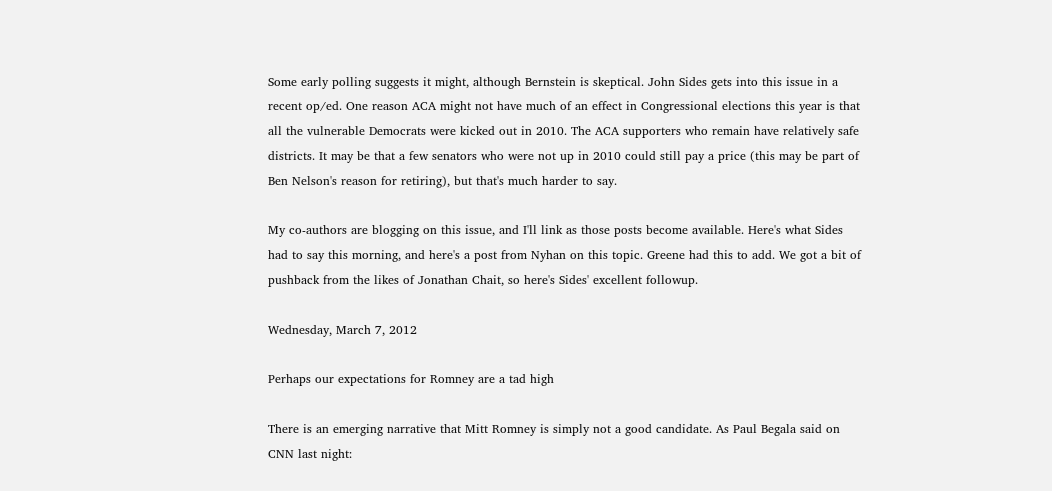Some early polling suggests it might, although Bernstein is skeptical. John Sides gets into this issue in a recent op/ed. One reason ACA might not have much of an effect in Congressional elections this year is that all the vulnerable Democrats were kicked out in 2010. The ACA supporters who remain have relatively safe districts. It may be that a few senators who were not up in 2010 could still pay a price (this may be part of Ben Nelson's reason for retiring), but that's much harder to say.

My co-authors are blogging on this issue, and I'll link as those posts become available. Here's what Sides had to say this morning, and here's a post from Nyhan on this topic. Greene had this to add. We got a bit of pushback from the likes of Jonathan Chait, so here's Sides' excellent followup.

Wednesday, March 7, 2012

Perhaps our expectations for Romney are a tad high

There is an emerging narrative that Mitt Romney is simply not a good candidate. As Paul Begala said on CNN last night: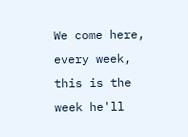We come here, every week, this is the week he'll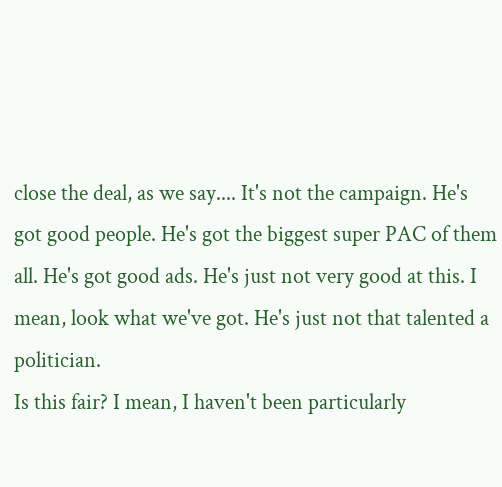close the deal, as we say.... It's not the campaign. He's got good people. He's got the biggest super PAC of them all. He's got good ads. He's just not very good at this. I mean, look what we've got. He's just not that talented a politician.
Is this fair? I mean, I haven't been particularly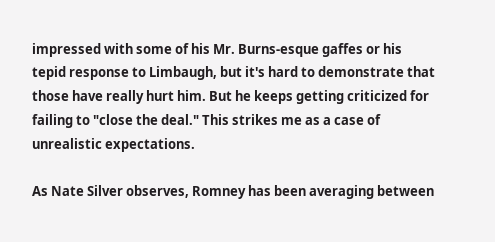impressed with some of his Mr. Burns-esque gaffes or his tepid response to Limbaugh, but it's hard to demonstrate that those have really hurt him. But he keeps getting criticized for failing to "close the deal." This strikes me as a case of unrealistic expectations.

As Nate Silver observes, Romney has been averaging between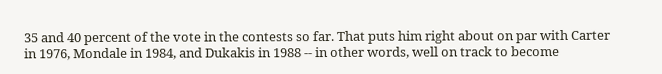35 and 40 percent of the vote in the contests so far. That puts him right about on par with Carter in 1976, Mondale in 1984, and Dukakis in 1988 -- in other words, well on track to become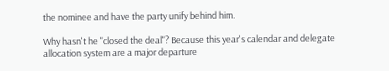the nominee and have the party unify behind him.

Why hasn't he "closed the deal"? Because this year's calendar and delegate allocation system are a major departure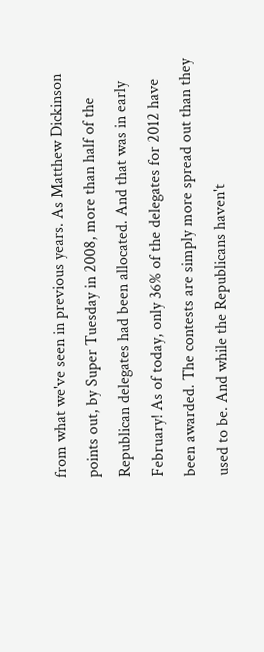from what we've seen in previous years. As Matthew Dickinson points out, by Super Tuesday in 2008, more than half of the Republican delegates had been allocated. And that was in early February! As of today, only 36% of the delegates for 2012 have been awarded. The contests are simply more spread out than they used to be. And while the Republicans haven't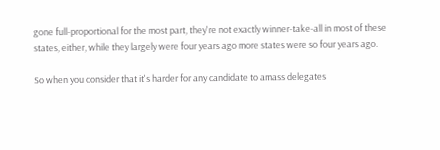gone full-proportional for the most part, they're not exactly winner-take-all in most of these states, either, while they largely were four years ago more states were so four years ago.

So when you consider that it's harder for any candidate to amass delegates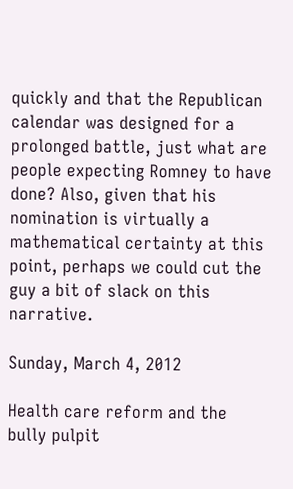quickly and that the Republican calendar was designed for a prolonged battle, just what are people expecting Romney to have done? Also, given that his nomination is virtually a mathematical certainty at this point, perhaps we could cut the guy a bit of slack on this narrative.

Sunday, March 4, 2012

Health care reform and the bully pulpit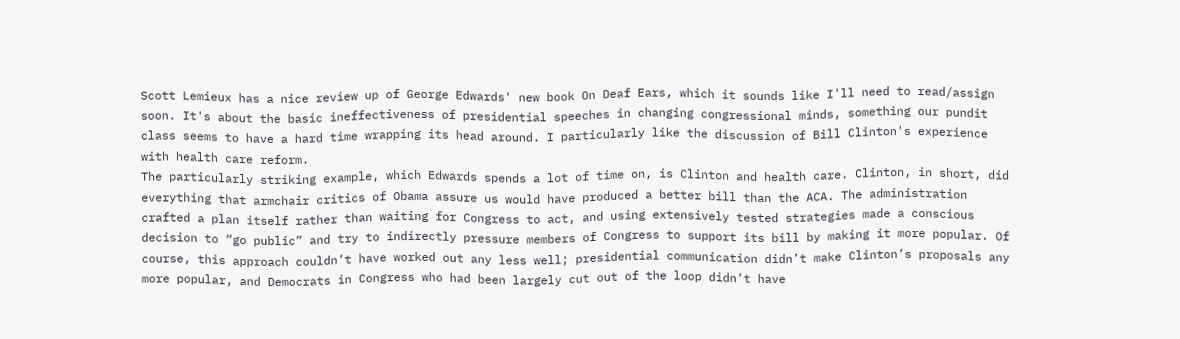Scott Lemieux has a nice review up of George Edwards' new book On Deaf Ears, which it sounds like I'll need to read/assign soon. It's about the basic ineffectiveness of presidential speeches in changing congressional minds, something our pundit class seems to have a hard time wrapping its head around. I particularly like the discussion of Bill Clinton's experience with health care reform.
The particularly striking example, which Edwards spends a lot of time on, is Clinton and health care. Clinton, in short, did everything that armchair critics of Obama assure us would have produced a better bill than the ACA. The administration crafted a plan itself rather than waiting for Congress to act, and using extensively tested strategies made a conscious decision to “go public” and try to indirectly pressure members of Congress to support its bill by making it more popular. Of course, this approach couldn’t have worked out any less well; presidential communication didn’t make Clinton’s proposals any more popular, and Democrats in Congress who had been largely cut out of the loop didn’t have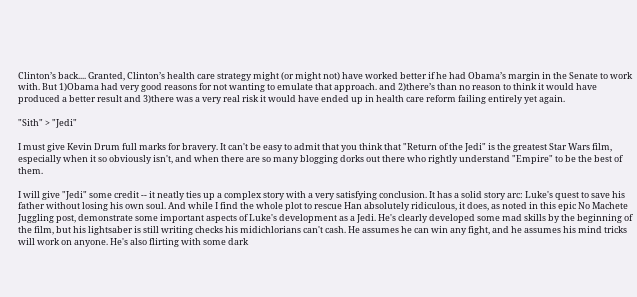Clinton’s back.... Granted, Clinton’s health care strategy might (or might not) have worked better if he had Obama’s margin in the Senate to work with. But 1)Obama had very good reasons for not wanting to emulate that approach. and 2)there’s than no reason to think it would have produced a better result and 3)there was a very real risk it would have ended up in health care reform failing entirely yet again.

"Sith" > "Jedi"

I must give Kevin Drum full marks for bravery. It can't be easy to admit that you think that "Return of the Jedi" is the greatest Star Wars film, especially when it so obviously isn't, and when there are so many blogging dorks out there who rightly understand "Empire" to be the best of them.

I will give "Jedi" some credit -- it neatly ties up a complex story with a very satisfying conclusion. It has a solid story arc: Luke's quest to save his father without losing his own soul. And while I find the whole plot to rescue Han absolutely ridiculous, it does, as noted in this epic No Machete Juggling post, demonstrate some important aspects of Luke's development as a Jedi. He's clearly developed some mad skills by the beginning of the film, but his lightsaber is still writing checks his midichlorians can't cash. He assumes he can win any fight, and he assumes his mind tricks will work on anyone. He's also flirting with some dark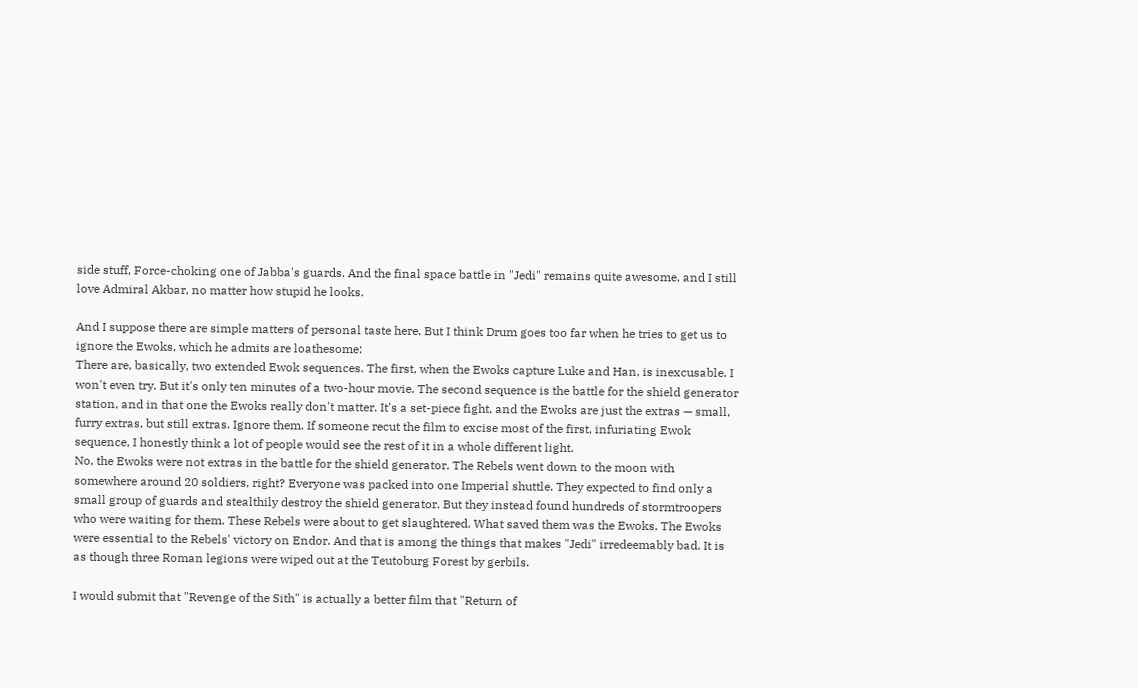side stuff, Force-choking one of Jabba's guards. And the final space battle in "Jedi" remains quite awesome, and I still love Admiral Akbar, no matter how stupid he looks.

And I suppose there are simple matters of personal taste here. But I think Drum goes too far when he tries to get us to ignore the Ewoks, which he admits are loathesome:
There are, basically, two extended Ewok sequences. The first, when the Ewoks capture Luke and Han, is inexcusable. I won't even try. But it's only ten minutes of a two-hour movie. The second sequence is the battle for the shield generator station, and in that one the Ewoks really don't matter. It's a set-piece fight, and the Ewoks are just the extras — small, furry extras, but still extras. Ignore them. If someone recut the film to excise most of the first, infuriating Ewok sequence, I honestly think a lot of people would see the rest of it in a whole different light.
No, the Ewoks were not extras in the battle for the shield generator. The Rebels went down to the moon with somewhere around 20 soldiers, right? Everyone was packed into one Imperial shuttle. They expected to find only a small group of guards and stealthily destroy the shield generator. But they instead found hundreds of stormtroopers who were waiting for them. These Rebels were about to get slaughtered. What saved them was the Ewoks. The Ewoks were essential to the Rebels' victory on Endor. And that is among the things that makes "Jedi" irredeemably bad. It is as though three Roman legions were wiped out at the Teutoburg Forest by gerbils.

I would submit that "Revenge of the Sith" is actually a better film that "Return of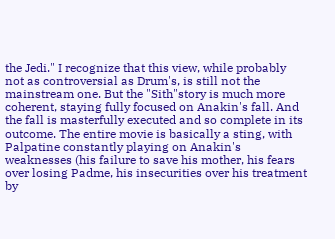the Jedi." I recognize that this view, while probably not as controversial as Drum's, is still not the mainstream one. But the "Sith"story is much more coherent, staying fully focused on Anakin's fall. And the fall is masterfully executed and so complete in its outcome. The entire movie is basically a sting, with Palpatine constantly playing on Anakin's weaknesses (his failure to save his mother, his fears over losing Padme, his insecurities over his treatment by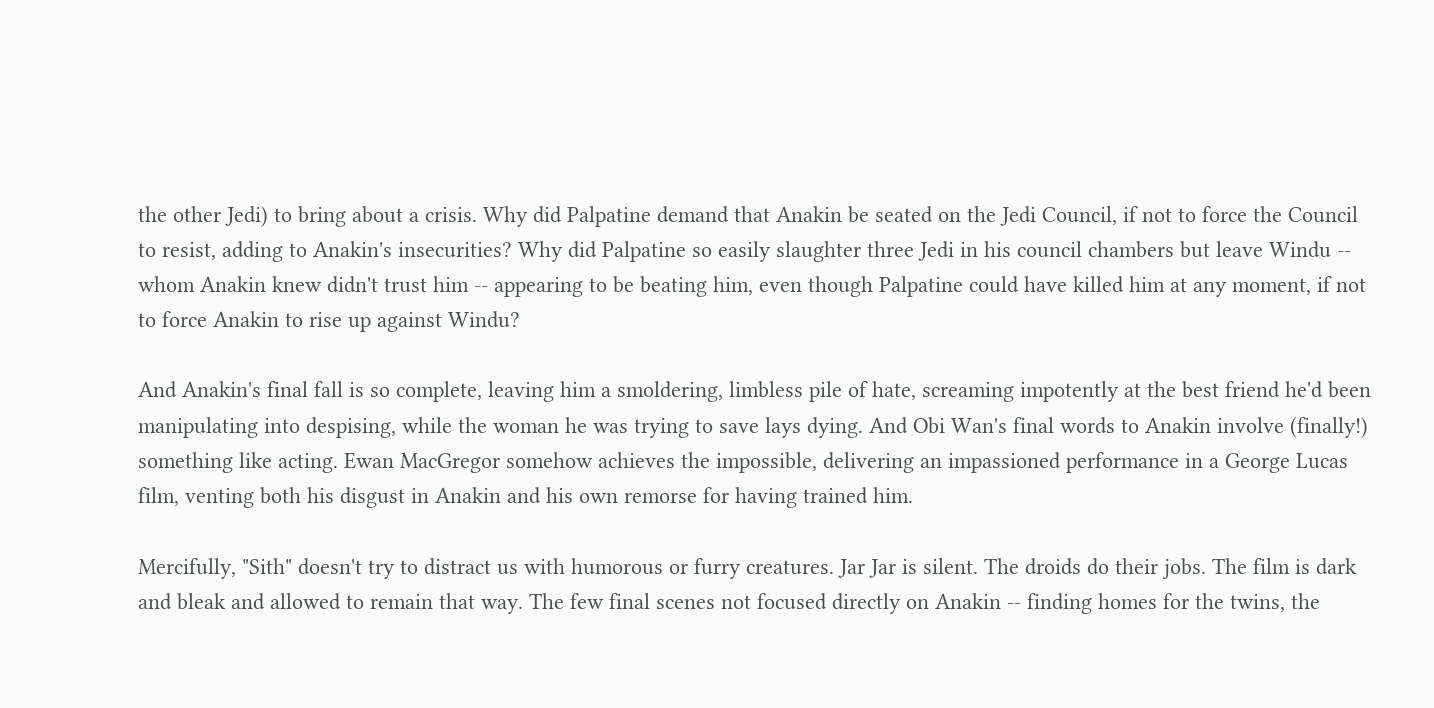the other Jedi) to bring about a crisis. Why did Palpatine demand that Anakin be seated on the Jedi Council, if not to force the Council to resist, adding to Anakin's insecurities? Why did Palpatine so easily slaughter three Jedi in his council chambers but leave Windu -- whom Anakin knew didn't trust him -- appearing to be beating him, even though Palpatine could have killed him at any moment, if not to force Anakin to rise up against Windu?

And Anakin's final fall is so complete, leaving him a smoldering, limbless pile of hate, screaming impotently at the best friend he'd been manipulating into despising, while the woman he was trying to save lays dying. And Obi Wan's final words to Anakin involve (finally!) something like acting. Ewan MacGregor somehow achieves the impossible, delivering an impassioned performance in a George Lucas film, venting both his disgust in Anakin and his own remorse for having trained him.

Mercifully, "Sith" doesn't try to distract us with humorous or furry creatures. Jar Jar is silent. The droids do their jobs. The film is dark and bleak and allowed to remain that way. The few final scenes not focused directly on Anakin -- finding homes for the twins, the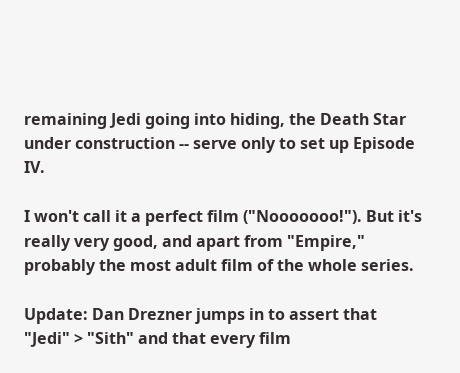remaining Jedi going into hiding, the Death Star under construction -- serve only to set up Episode IV.

I won't call it a perfect film ("Nooooooo!"). But it's really very good, and apart from "Empire," probably the most adult film of the whole series.

Update: Dan Drezner jumps in to assert that "Jedi" > "Sith" and that every film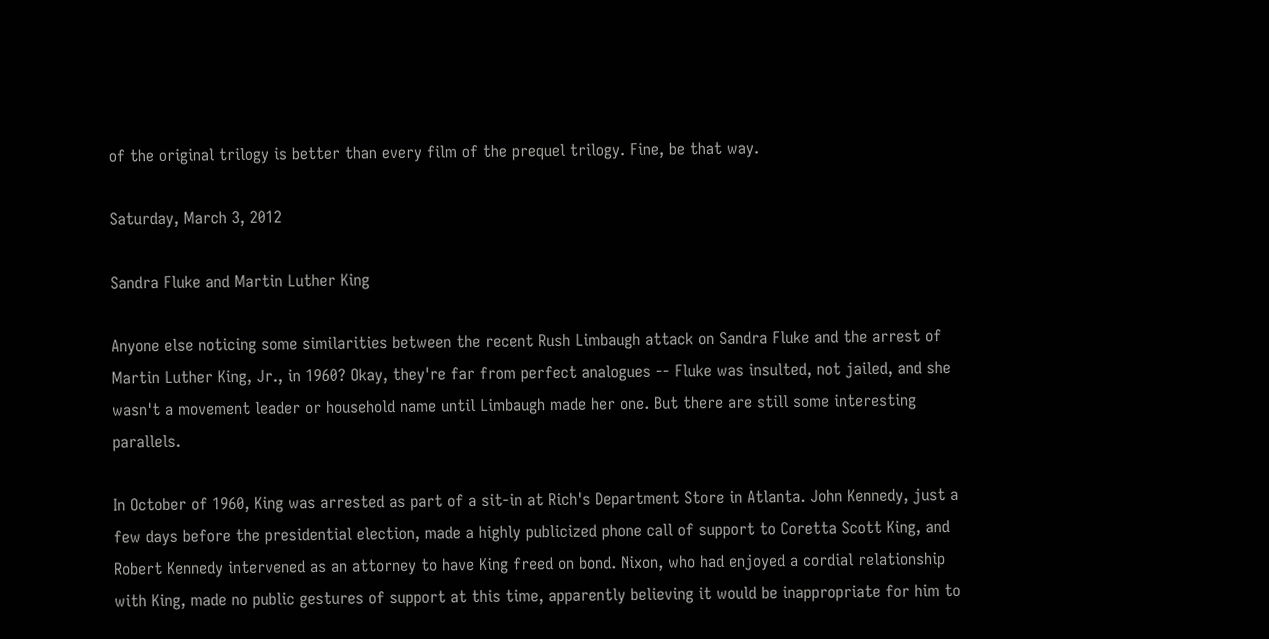of the original trilogy is better than every film of the prequel trilogy. Fine, be that way.

Saturday, March 3, 2012

Sandra Fluke and Martin Luther King

Anyone else noticing some similarities between the recent Rush Limbaugh attack on Sandra Fluke and the arrest of Martin Luther King, Jr., in 1960? Okay, they're far from perfect analogues -- Fluke was insulted, not jailed, and she wasn't a movement leader or household name until Limbaugh made her one. But there are still some interesting parallels.

In October of 1960, King was arrested as part of a sit-in at Rich's Department Store in Atlanta. John Kennedy, just a few days before the presidential election, made a highly publicized phone call of support to Coretta Scott King, and Robert Kennedy intervened as an attorney to have King freed on bond. Nixon, who had enjoyed a cordial relationship with King, made no public gestures of support at this time, apparently believing it would be inappropriate for him to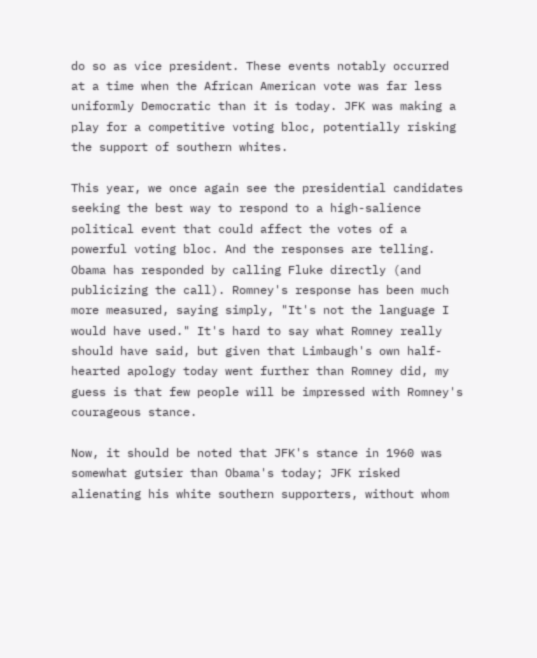do so as vice president. These events notably occurred at a time when the African American vote was far less uniformly Democratic than it is today. JFK was making a play for a competitive voting bloc, potentially risking the support of southern whites.

This year, we once again see the presidential candidates seeking the best way to respond to a high-salience political event that could affect the votes of a powerful voting bloc. And the responses are telling. Obama has responded by calling Fluke directly (and publicizing the call). Romney's response has been much more measured, saying simply, "It's not the language I would have used." It's hard to say what Romney really should have said, but given that Limbaugh's own half-hearted apology today went further than Romney did, my guess is that few people will be impressed with Romney's courageous stance.

Now, it should be noted that JFK's stance in 1960 was somewhat gutsier than Obama's today; JFK risked alienating his white southern supporters, without whom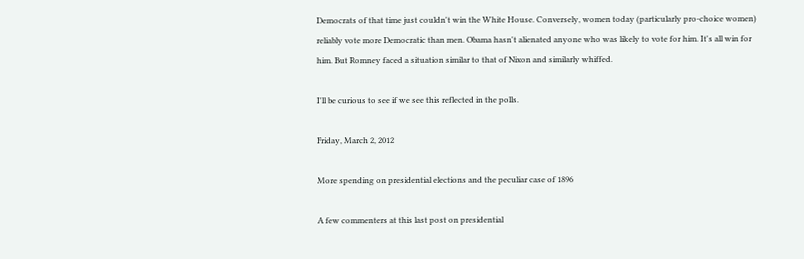Democrats of that time just couldn't win the White House. Conversely, women today (particularly pro-choice women) reliably vote more Democratic than men. Obama hasn't alienated anyone who was likely to vote for him. It's all win for him. But Romney faced a situation similar to that of Nixon and similarly whiffed.

I'll be curious to see if we see this reflected in the polls.

Friday, March 2, 2012

More spending on presidential elections and the peculiar case of 1896

A few commenters at this last post on presidential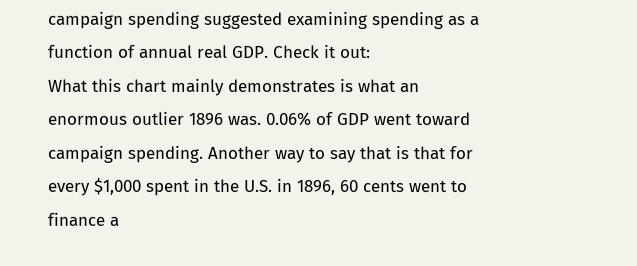campaign spending suggested examining spending as a function of annual real GDP. Check it out:
What this chart mainly demonstrates is what an enormous outlier 1896 was. 0.06% of GDP went toward campaign spending. Another way to say that is that for every $1,000 spent in the U.S. in 1896, 60 cents went to finance a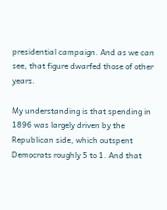presidential campaign. And as we can see, that figure dwarfed those of other years.

My understanding is that spending in 1896 was largely driven by the Republican side, which outspent Democrats roughly 5 to 1. And that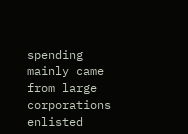spending mainly came from large corporations enlisted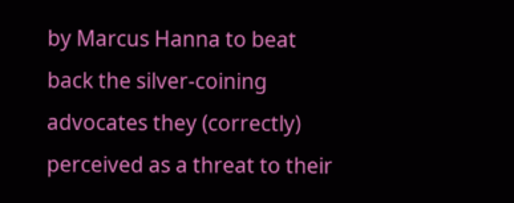by Marcus Hanna to beat back the silver-coining advocates they (correctly) perceived as a threat to their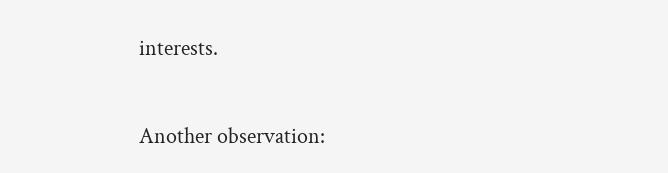interests.

Another observation: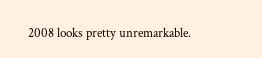2008 looks pretty unremarkable.